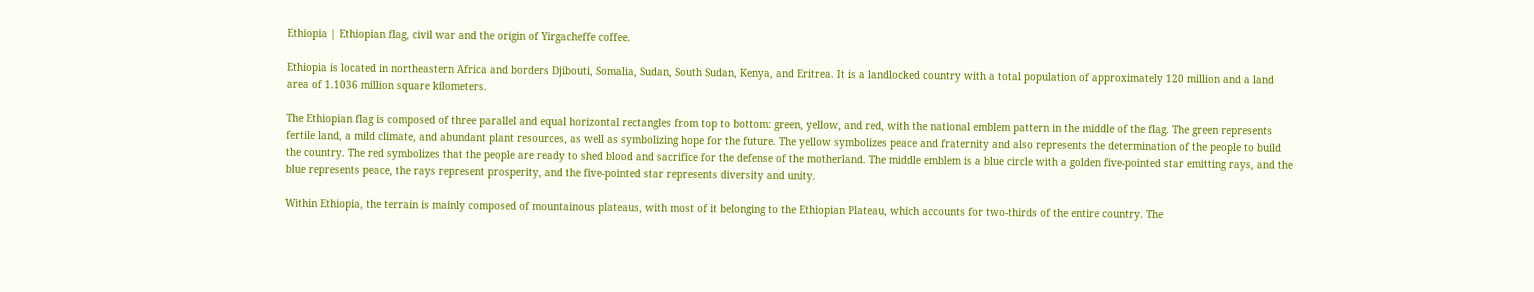Ethiopia | Ethiopian flag, civil war and the origin of Yirgacheffe coffee.

Ethiopia is located in northeastern Africa and borders Djibouti, Somalia, Sudan, South Sudan, Kenya, and Eritrea. It is a landlocked country with a total population of approximately 120 million and a land area of 1.1036 million square kilometers.

The Ethiopian flag is composed of three parallel and equal horizontal rectangles from top to bottom: green, yellow, and red, with the national emblem pattern in the middle of the flag. The green represents fertile land, a mild climate, and abundant plant resources, as well as symbolizing hope for the future. The yellow symbolizes peace and fraternity and also represents the determination of the people to build the country. The red symbolizes that the people are ready to shed blood and sacrifice for the defense of the motherland. The middle emblem is a blue circle with a golden five-pointed star emitting rays, and the blue represents peace, the rays represent prosperity, and the five-pointed star represents diversity and unity.

Within Ethiopia, the terrain is mainly composed of mountainous plateaus, with most of it belonging to the Ethiopian Plateau, which accounts for two-thirds of the entire country. The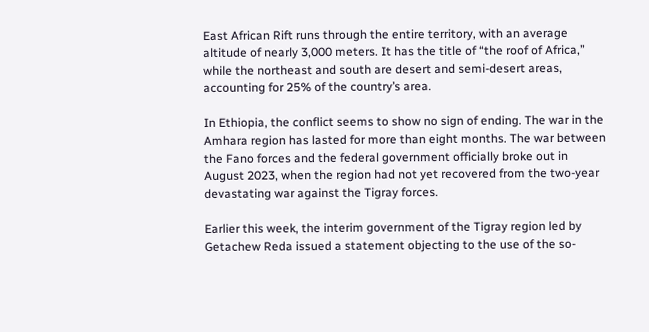East African Rift runs through the entire territory, with an average altitude of nearly 3,000 meters. It has the title of “the roof of Africa,” while the northeast and south are desert and semi-desert areas, accounting for 25% of the country’s area.

In Ethiopia, the conflict seems to show no sign of ending. The war in the Amhara region has lasted for more than eight months. The war between the Fano forces and the federal government officially broke out in August 2023, when the region had not yet recovered from the two-year devastating war against the Tigray forces.

Earlier this week, the interim government of the Tigray region led by Getachew Reda issued a statement objecting to the use of the so-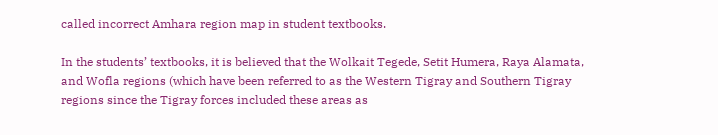called incorrect Amhara region map in student textbooks.

In the students’ textbooks, it is believed that the Wolkait Tegede, Setit Humera, Raya Alamata, and Wofla regions (which have been referred to as the Western Tigray and Southern Tigray regions since the Tigray forces included these areas as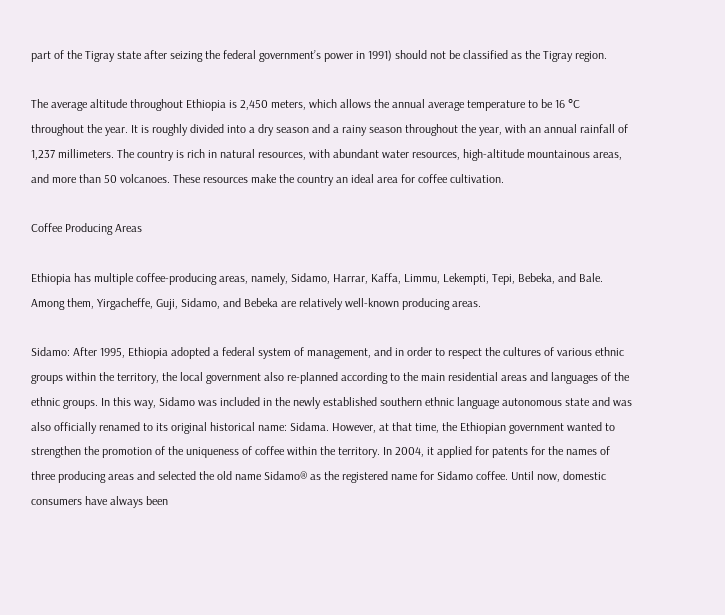part of the Tigray state after seizing the federal government’s power in 1991) should not be classified as the Tigray region.

The average altitude throughout Ethiopia is 2,450 meters, which allows the annual average temperature to be 16 °C throughout the year. It is roughly divided into a dry season and a rainy season throughout the year, with an annual rainfall of 1,237 millimeters. The country is rich in natural resources, with abundant water resources, high-altitude mountainous areas, and more than 50 volcanoes. These resources make the country an ideal area for coffee cultivation.

Coffee Producing Areas

Ethiopia has multiple coffee-producing areas, namely, Sidamo, Harrar, Kaffa, Limmu, Lekempti, Tepi, Bebeka, and Bale. Among them, Yirgacheffe, Guji, Sidamo, and Bebeka are relatively well-known producing areas.

Sidamo: After 1995, Ethiopia adopted a federal system of management, and in order to respect the cultures of various ethnic groups within the territory, the local government also re-planned according to the main residential areas and languages of the ethnic groups. In this way, Sidamo was included in the newly established southern ethnic language autonomous state and was also officially renamed to its original historical name: Sidama. However, at that time, the Ethiopian government wanted to strengthen the promotion of the uniqueness of coffee within the territory. In 2004, it applied for patents for the names of three producing areas and selected the old name Sidamo® as the registered name for Sidamo coffee. Until now, domestic consumers have always been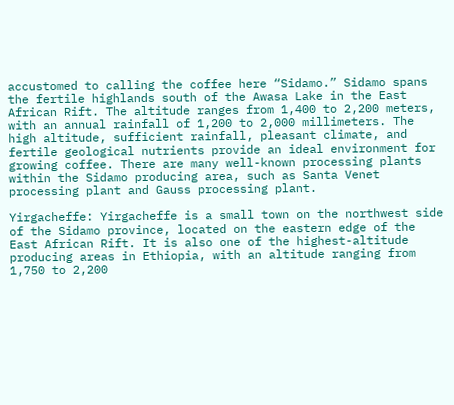accustomed to calling the coffee here “Sidamo.” Sidamo spans the fertile highlands south of the Awasa Lake in the East African Rift. The altitude ranges from 1,400 to 2,200 meters, with an annual rainfall of 1,200 to 2,000 millimeters. The high altitude, sufficient rainfall, pleasant climate, and fertile geological nutrients provide an ideal environment for growing coffee. There are many well-known processing plants within the Sidamo producing area, such as Santa Venet processing plant and Gauss processing plant.

Yirgacheffe: Yirgacheffe is a small town on the northwest side of the Sidamo province, located on the eastern edge of the East African Rift. It is also one of the highest-altitude producing areas in Ethiopia, with an altitude ranging from 1,750 to 2,200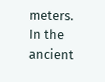meters. In the ancient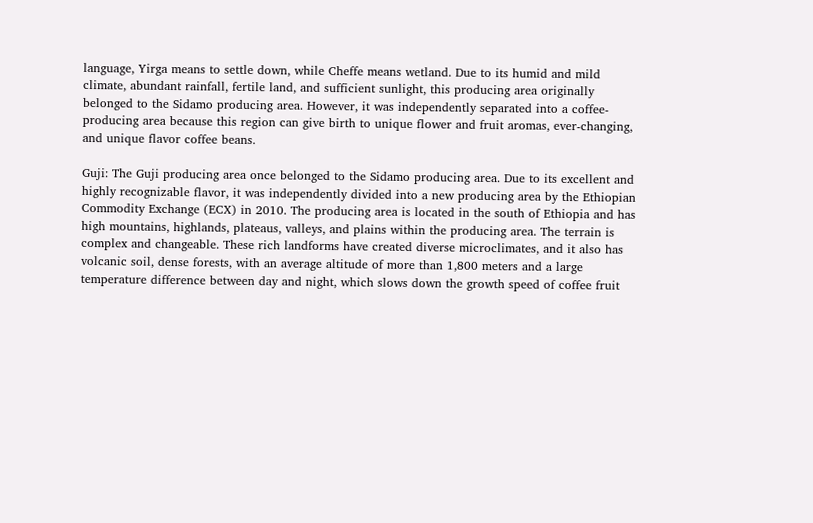language, Yirga means to settle down, while Cheffe means wetland. Due to its humid and mild climate, abundant rainfall, fertile land, and sufficient sunlight, this producing area originally belonged to the Sidamo producing area. However, it was independently separated into a coffee-producing area because this region can give birth to unique flower and fruit aromas, ever-changing, and unique flavor coffee beans.

Guji: The Guji producing area once belonged to the Sidamo producing area. Due to its excellent and highly recognizable flavor, it was independently divided into a new producing area by the Ethiopian Commodity Exchange (ECX) in 2010. The producing area is located in the south of Ethiopia and has high mountains, highlands, plateaus, valleys, and plains within the producing area. The terrain is complex and changeable. These rich landforms have created diverse microclimates, and it also has volcanic soil, dense forests, with an average altitude of more than 1,800 meters and a large temperature difference between day and night, which slows down the growth speed of coffee fruit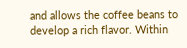and allows the coffee beans to develop a rich flavor. Within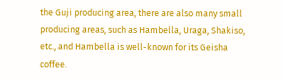the Guji producing area, there are also many small producing areas, such as Hambella, Uraga, Shakiso, etc., and Hambella is well-known for its Geisha coffee.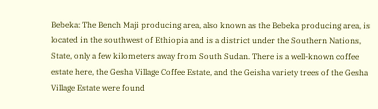Bebeka: The Bench Maji producing area, also known as the Bebeka producing area, is located in the southwest of Ethiopia and is a district under the Southern Nations, State, only a few kilometers away from South Sudan. There is a well-known coffee estate here, the Gesha Village Coffee Estate, and the Geisha variety trees of the Gesha Village Estate were found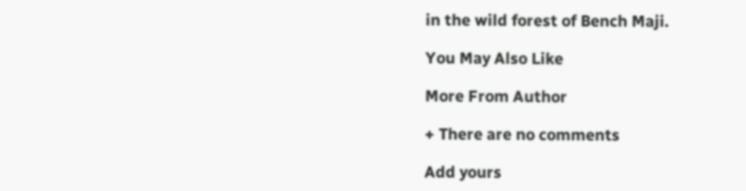in the wild forest of Bench Maji.

You May Also Like

More From Author

+ There are no comments

Add yours